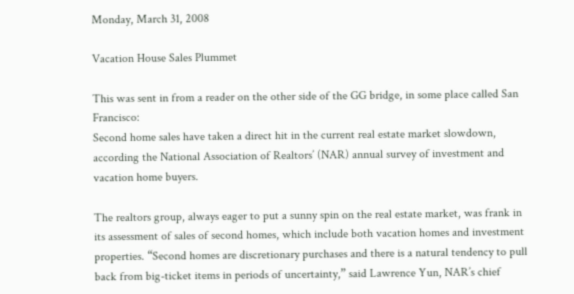Monday, March 31, 2008

Vacation House Sales Plummet

This was sent in from a reader on the other side of the GG bridge, in some place called San Francisco:
Second home sales have taken a direct hit in the current real estate market slowdown, according the National Association of Realtors’ (NAR) annual survey of investment and vacation home buyers.

The realtors group, always eager to put a sunny spin on the real estate market, was frank in its assessment of sales of second homes, which include both vacation homes and investment properties. “Second homes are discretionary purchases and there is a natural tendency to pull back from big-ticket items in periods of uncertainty,” said Lawrence Yun, NAR’s chief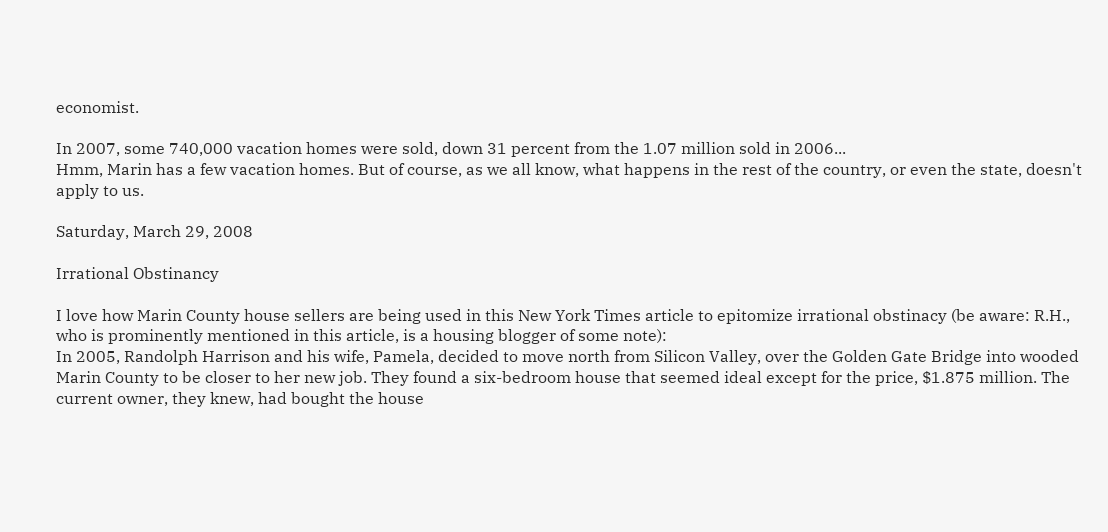economist.

In 2007, some 740,000 vacation homes were sold, down 31 percent from the 1.07 million sold in 2006...
Hmm, Marin has a few vacation homes. But of course, as we all know, what happens in the rest of the country, or even the state, doesn't apply to us.

Saturday, March 29, 2008

Irrational Obstinancy

I love how Marin County house sellers are being used in this New York Times article to epitomize irrational obstinacy (be aware: R.H., who is prominently mentioned in this article, is a housing blogger of some note):
In 2005, Randolph Harrison and his wife, Pamela, decided to move north from Silicon Valley, over the Golden Gate Bridge into wooded Marin County to be closer to her new job. They found a six-bedroom house that seemed ideal except for the price, $1.875 million. The current owner, they knew, had bought the house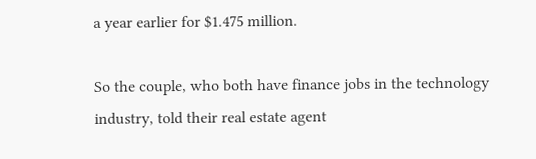a year earlier for $1.475 million.

So the couple, who both have finance jobs in the technology industry, told their real estate agent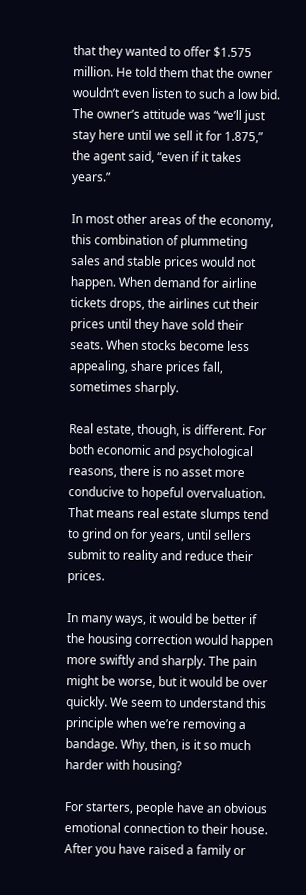that they wanted to offer $1.575 million. He told them that the owner wouldn’t even listen to such a low bid. The owner’s attitude was “we’ll just stay here until we sell it for 1.875,” the agent said, “even if it takes years.”

In most other areas of the economy, this combination of plummeting sales and stable prices would not happen. When demand for airline tickets drops, the airlines cut their prices until they have sold their seats. When stocks become less appealing, share prices fall, sometimes sharply.

Real estate, though, is different. For both economic and psychological reasons, there is no asset more conducive to hopeful overvaluation. That means real estate slumps tend to grind on for years, until sellers submit to reality and reduce their prices.

In many ways, it would be better if the housing correction would happen more swiftly and sharply. The pain might be worse, but it would be over quickly. We seem to understand this principle when we’re removing a bandage. Why, then, is it so much harder with housing?

For starters, people have an obvious emotional connection to their house. After you have raised a family or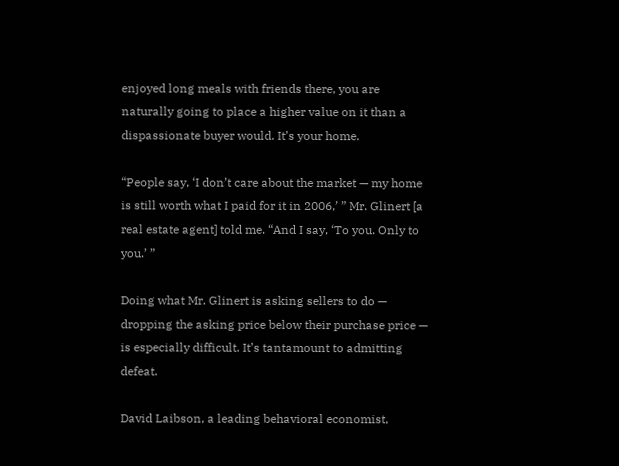enjoyed long meals with friends there, you are naturally going to place a higher value on it than a dispassionate buyer would. It’s your home.

“People say, ‘I don’t care about the market — my home is still worth what I paid for it in 2006,’ ” Mr. Glinert [a real estate agent] told me. “And I say, ‘To you. Only to you.’ ”

Doing what Mr. Glinert is asking sellers to do — dropping the asking price below their purchase price — is especially difficult. It’s tantamount to admitting defeat.

David Laibson, a leading behavioral economist,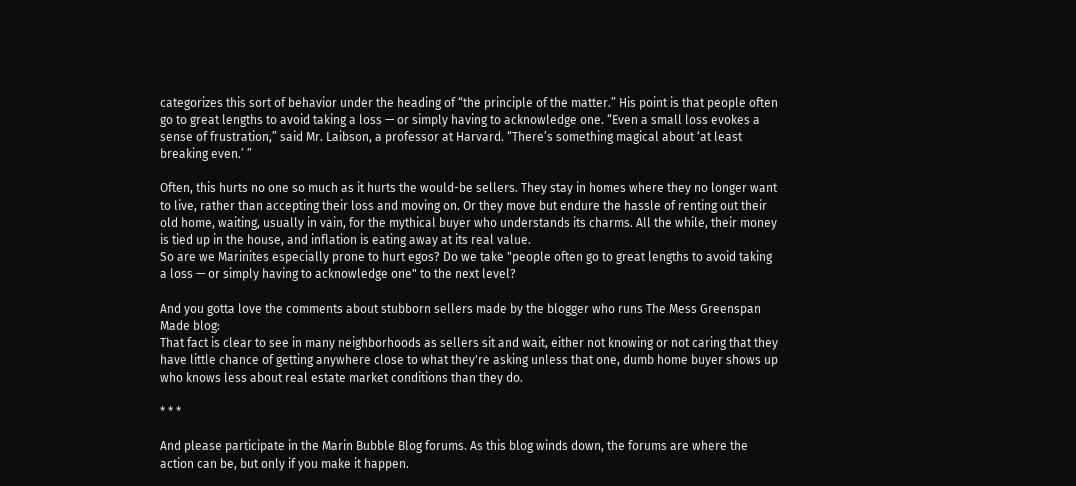categorizes this sort of behavior under the heading of “the principle of the matter.” His point is that people often go to great lengths to avoid taking a loss — or simply having to acknowledge one. “Even a small loss evokes a sense of frustration,” said Mr. Laibson, a professor at Harvard. “There’s something magical about ‘at least breaking even.’ ”

Often, this hurts no one so much as it hurts the would-be sellers. They stay in homes where they no longer want to live, rather than accepting their loss and moving on. Or they move but endure the hassle of renting out their old home, waiting, usually in vain, for the mythical buyer who understands its charms. All the while, their money is tied up in the house, and inflation is eating away at its real value.
So are we Marinites especially prone to hurt egos? Do we take "people often go to great lengths to avoid taking a loss — or simply having to acknowledge one" to the next level?

And you gotta love the comments about stubborn sellers made by the blogger who runs The Mess Greenspan Made blog:
That fact is clear to see in many neighborhoods as sellers sit and wait, either not knowing or not caring that they have little chance of getting anywhere close to what they're asking unless that one, dumb home buyer shows up who knows less about real estate market conditions than they do.

* * *

And please participate in the Marin Bubble Blog forums. As this blog winds down, the forums are where the action can be, but only if you make it happen.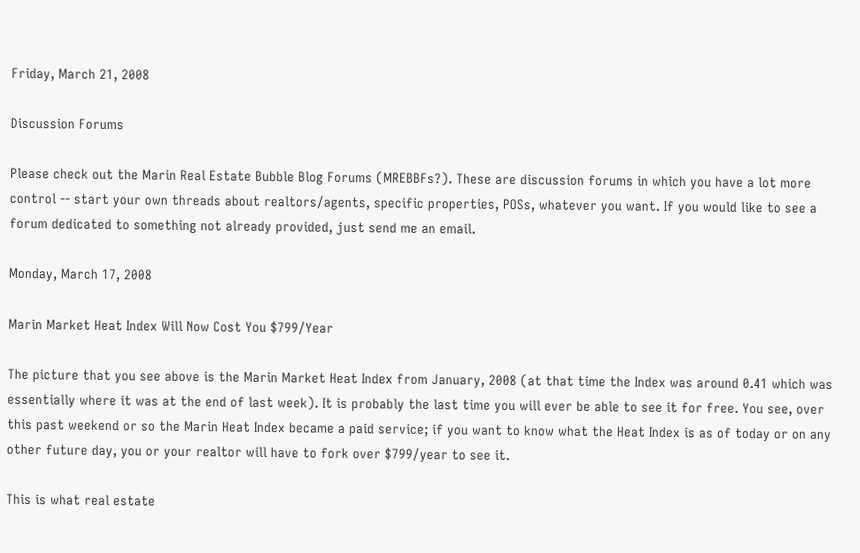Friday, March 21, 2008

Discussion Forums

Please check out the Marin Real Estate Bubble Blog Forums (MREBBFs?). These are discussion forums in which you have a lot more control -- start your own threads about realtors/agents, specific properties, POSs, whatever you want. If you would like to see a forum dedicated to something not already provided, just send me an email.

Monday, March 17, 2008

Marin Market Heat Index Will Now Cost You $799/Year

The picture that you see above is the Marin Market Heat Index from January, 2008 (at that time the Index was around 0.41 which was essentially where it was at the end of last week). It is probably the last time you will ever be able to see it for free. You see, over this past weekend or so the Marin Heat Index became a paid service; if you want to know what the Heat Index is as of today or on any other future day, you or your realtor will have to fork over $799/year to see it.

This is what real estate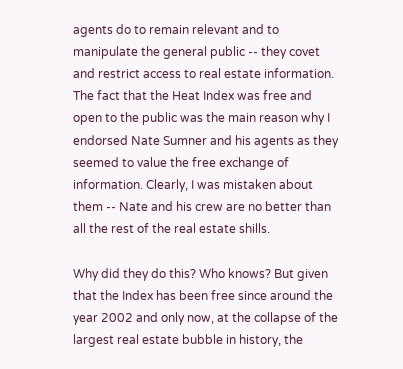agents do to remain relevant and to manipulate the general public -- they covet and restrict access to real estate information. The fact that the Heat Index was free and open to the public was the main reason why I endorsed Nate Sumner and his agents as they seemed to value the free exchange of information. Clearly, I was mistaken about them -- Nate and his crew are no better than all the rest of the real estate shills.

Why did they do this? Who knows? But given that the Index has been free since around the year 2002 and only now, at the collapse of the largest real estate bubble in history, the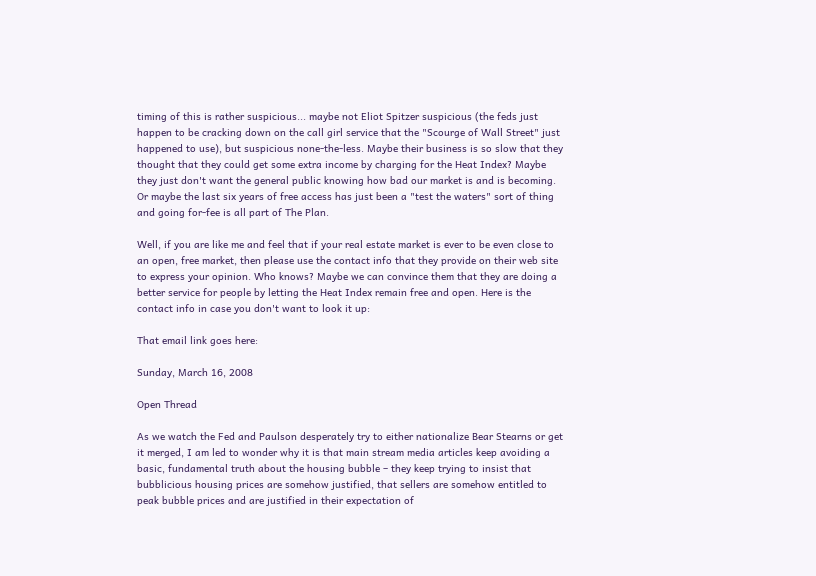timing of this is rather suspicious... maybe not Eliot Spitzer suspicious (the feds just happen to be cracking down on the call girl service that the "Scourge of Wall Street" just happened to use), but suspicious none-the-less. Maybe their business is so slow that they thought that they could get some extra income by charging for the Heat Index? Maybe they just don't want the general public knowing how bad our market is and is becoming. Or maybe the last six years of free access has just been a "test the waters" sort of thing and going for-fee is all part of The Plan.

Well, if you are like me and feel that if your real estate market is ever to be even close to an open, free market, then please use the contact info that they provide on their web site to express your opinion. Who knows? Maybe we can convince them that they are doing a better service for people by letting the Heat Index remain free and open. Here is the contact info in case you don't want to look it up:

That email link goes here:

Sunday, March 16, 2008

Open Thread

As we watch the Fed and Paulson desperately try to either nationalize Bear Stearns or get it merged, I am led to wonder why it is that main stream media articles keep avoiding a basic, fundamental truth about the housing bubble – they keep trying to insist that bubblicious housing prices are somehow justified, that sellers are somehow entitled to peak bubble prices and are justified in their expectation of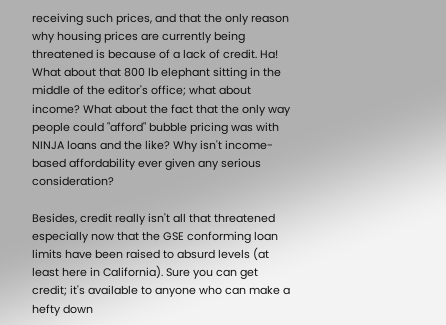receiving such prices, and that the only reason why housing prices are currently being threatened is because of a lack of credit. Ha! What about that 800 lb elephant sitting in the middle of the editor's office; what about income? What about the fact that the only way people could "afford" bubble pricing was with NINJA loans and the like? Why isn't income-based affordability ever given any serious consideration?

Besides, credit really isn't all that threatened especially now that the GSE conforming loan limits have been raised to absurd levels (at least here in California). Sure you can get credit; it's available to anyone who can make a hefty down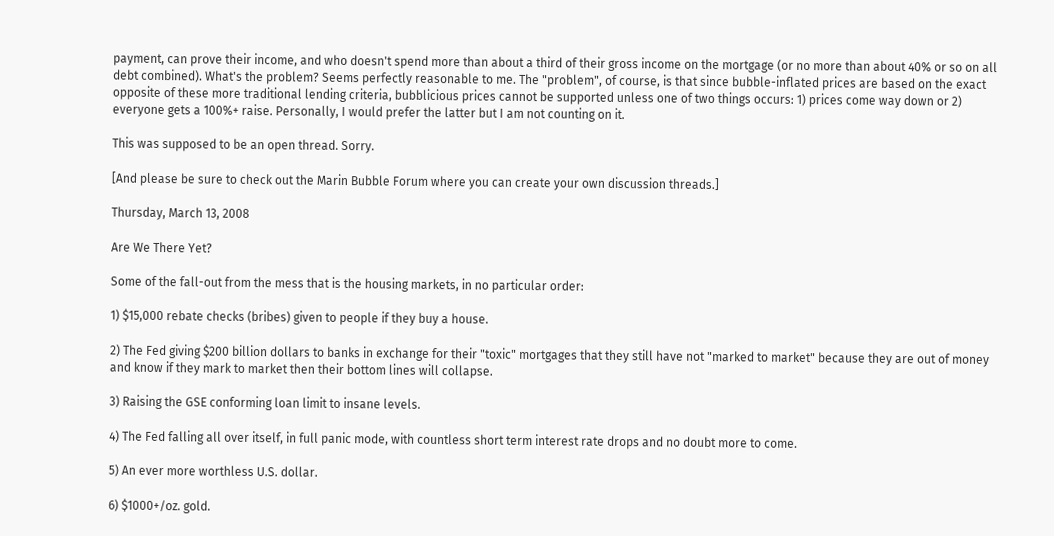payment, can prove their income, and who doesn't spend more than about a third of their gross income on the mortgage (or no more than about 40% or so on all debt combined). What's the problem? Seems perfectly reasonable to me. The "problem", of course, is that since bubble-inflated prices are based on the exact opposite of these more traditional lending criteria, bubblicious prices cannot be supported unless one of two things occurs: 1) prices come way down or 2) everyone gets a 100%+ raise. Personally, I would prefer the latter but I am not counting on it.

This was supposed to be an open thread. Sorry.

[And please be sure to check out the Marin Bubble Forum where you can create your own discussion threads.]

Thursday, March 13, 2008

Are We There Yet?

Some of the fall-out from the mess that is the housing markets, in no particular order:

1) $15,000 rebate checks (bribes) given to people if they buy a house.

2) The Fed giving $200 billion dollars to banks in exchange for their "toxic" mortgages that they still have not "marked to market" because they are out of money and know if they mark to market then their bottom lines will collapse.

3) Raising the GSE conforming loan limit to insane levels.

4) The Fed falling all over itself, in full panic mode, with countless short term interest rate drops and no doubt more to come.

5) An ever more worthless U.S. dollar.

6) $1000+/oz. gold.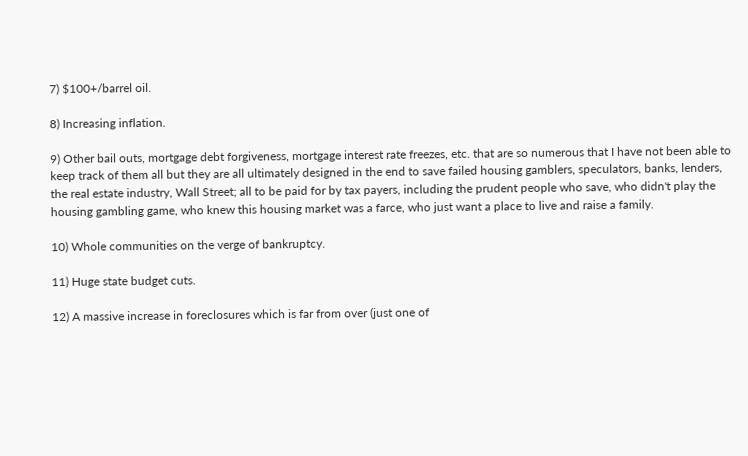7) $100+/barrel oil.

8) Increasing inflation.

9) Other bail outs, mortgage debt forgiveness, mortgage interest rate freezes, etc. that are so numerous that I have not been able to keep track of them all but they are all ultimately designed in the end to save failed housing gamblers, speculators, banks, lenders, the real estate industry, Wall Street; all to be paid for by tax payers, including the prudent people who save, who didn't play the housing gambling game, who knew this housing market was a farce, who just want a place to live and raise a family.

10) Whole communities on the verge of bankruptcy.

11) Huge state budget cuts.

12) A massive increase in foreclosures which is far from over (just one of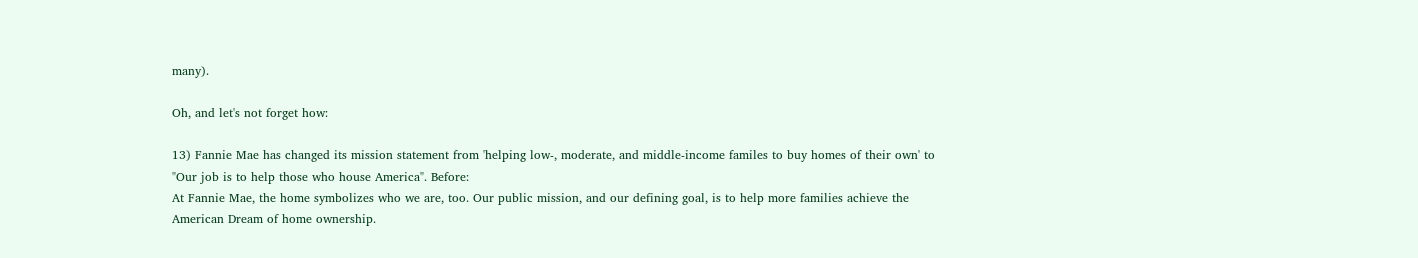many).

Oh, and let's not forget how:

13) Fannie Mae has changed its mission statement from 'helping low-, moderate, and middle-income familes to buy homes of their own' to "Our job is to help those who house America". Before:
At Fannie Mae, the home symbolizes who we are, too. Our public mission, and our defining goal, is to help more families achieve the American Dream of home ownership.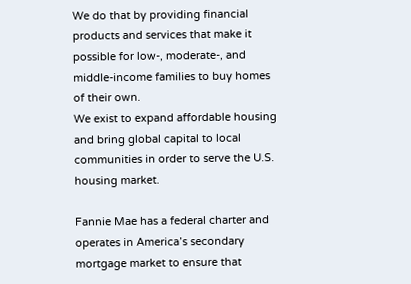We do that by providing financial products and services that make it possible for low-, moderate-, and middle-income families to buy homes of their own.
We exist to expand affordable housing and bring global capital to local communities in order to serve the U.S. housing market.

Fannie Mae has a federal charter and operates in America’s secondary mortgage market to ensure that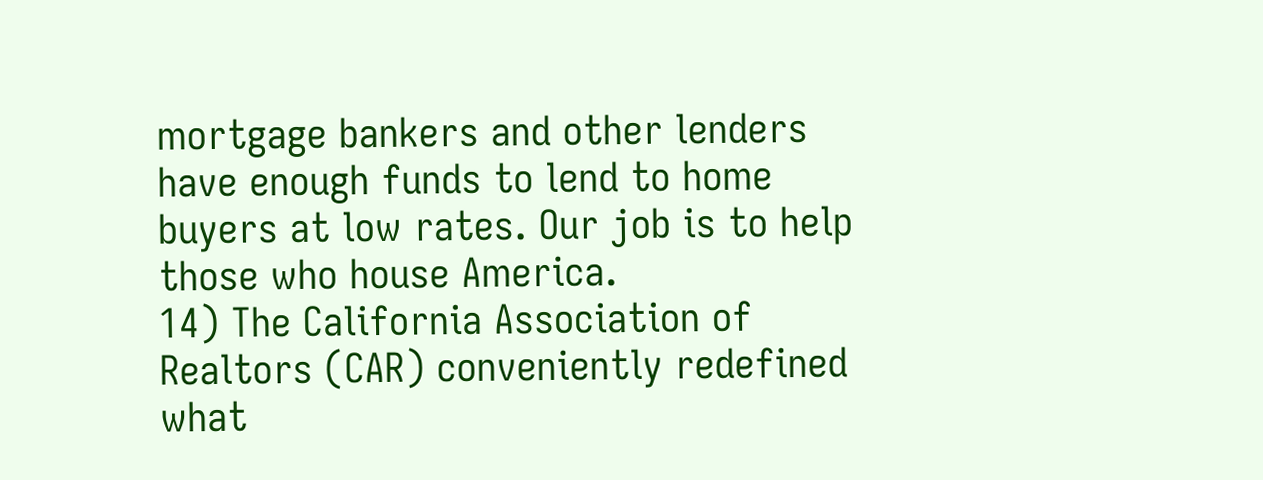mortgage bankers and other lenders have enough funds to lend to home buyers at low rates. Our job is to help those who house America.
14) The California Association of Realtors (CAR) conveniently redefined what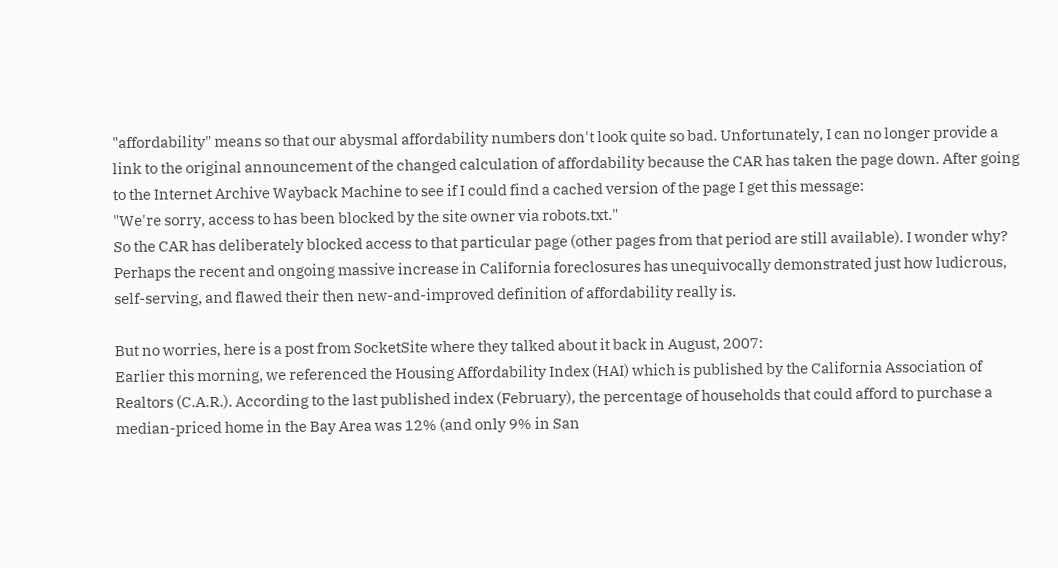"affordability" means so that our abysmal affordability numbers don't look quite so bad. Unfortunately, I can no longer provide a link to the original announcement of the changed calculation of affordability because the CAR has taken the page down. After going to the Internet Archive Wayback Machine to see if I could find a cached version of the page I get this message:
"We're sorry, access to has been blocked by the site owner via robots.txt."
So the CAR has deliberately blocked access to that particular page (other pages from that period are still available). I wonder why? Perhaps the recent and ongoing massive increase in California foreclosures has unequivocally demonstrated just how ludicrous, self-serving, and flawed their then new-and-improved definition of affordability really is.

But no worries, here is a post from SocketSite where they talked about it back in August, 2007:
Earlier this morning, we referenced the Housing Affordability Index (HAI) which is published by the California Association of Realtors (C.A.R.). According to the last published index (February), the percentage of households that could afford to purchase a median-priced home in the Bay Area was 12% (and only 9% in San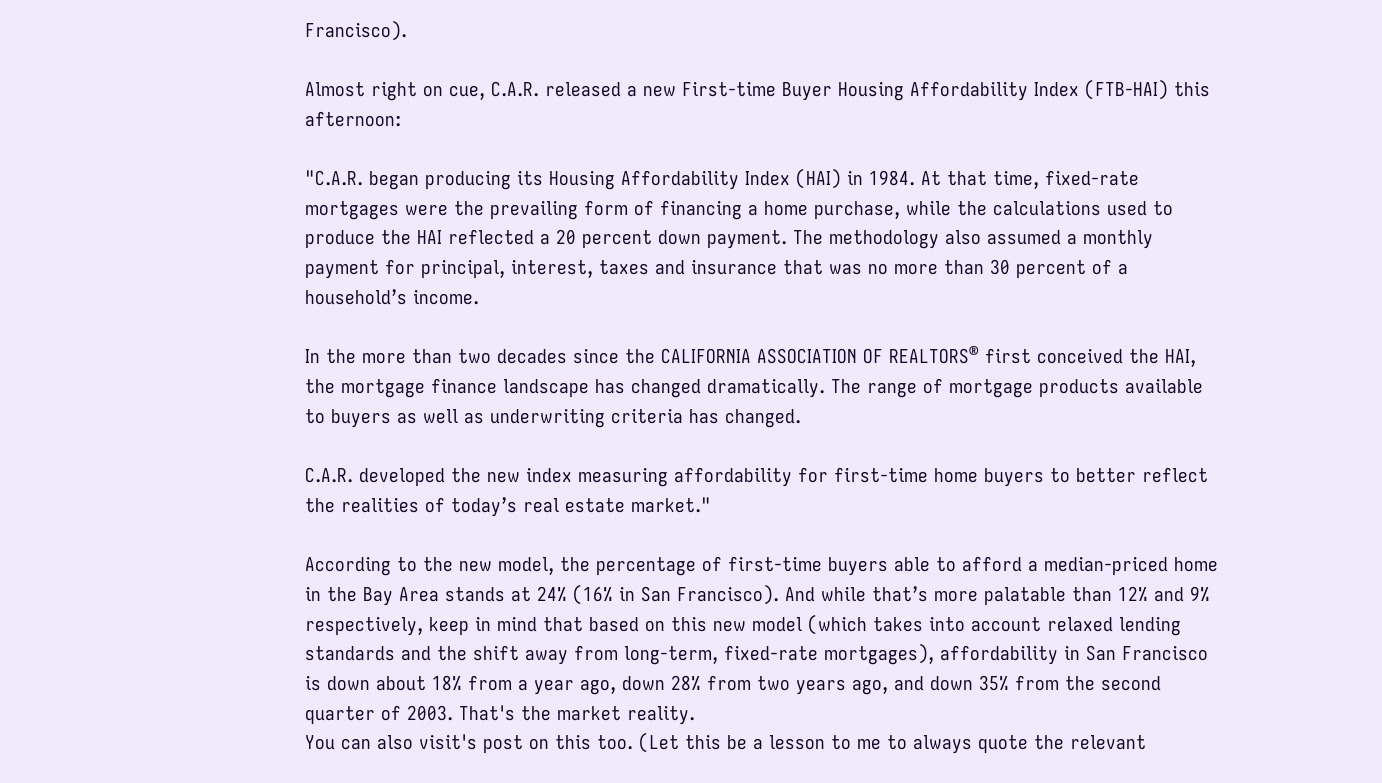Francisco).

Almost right on cue, C.A.R. released a new First-time Buyer Housing Affordability Index (FTB-HAI) this afternoon:

"C.A.R. began producing its Housing Affordability Index (HAI) in 1984. At that time, fixed-rate mortgages were the prevailing form of financing a home purchase, while the calculations used to produce the HAI reflected a 20 percent down payment. The methodology also assumed a monthly payment for principal, interest, taxes and insurance that was no more than 30 percent of a household’s income.

In the more than two decades since the CALIFORNIA ASSOCIATION OF REALTORS® first conceived the HAI, the mortgage finance landscape has changed dramatically. The range of mortgage products available to buyers as well as underwriting criteria has changed.

C.A.R. developed the new index measuring affordability for first-time home buyers to better reflect the realities of today’s real estate market."

According to the new model, the percentage of first-time buyers able to afford a median-priced home in the Bay Area stands at 24% (16% in San Francisco). And while that’s more palatable than 12% and 9% respectively, keep in mind that based on this new model (which takes into account relaxed lending standards and the shift away from long-term, fixed-rate mortgages), affordability in San Francisco is down about 18% from a year ago, down 28% from two years ago, and down 35% from the second quarter of 2003. That's the market reality.
You can also visit's post on this too. (Let this be a lesson to me to always quote the relevant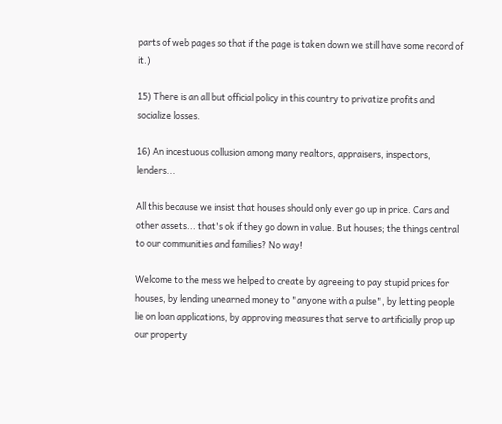parts of web pages so that if the page is taken down we still have some record of it.)

15) There is an all but official policy in this country to privatize profits and socialize losses.

16) An incestuous collusion among many realtors, appraisers, inspectors, lenders...

All this because we insist that houses should only ever go up in price. Cars and other assets... that's ok if they go down in value. But houses; the things central to our communities and families? No way!

Welcome to the mess we helped to create by agreeing to pay stupid prices for houses, by lending unearned money to "anyone with a pulse", by letting people lie on loan applications, by approving measures that serve to artificially prop up our property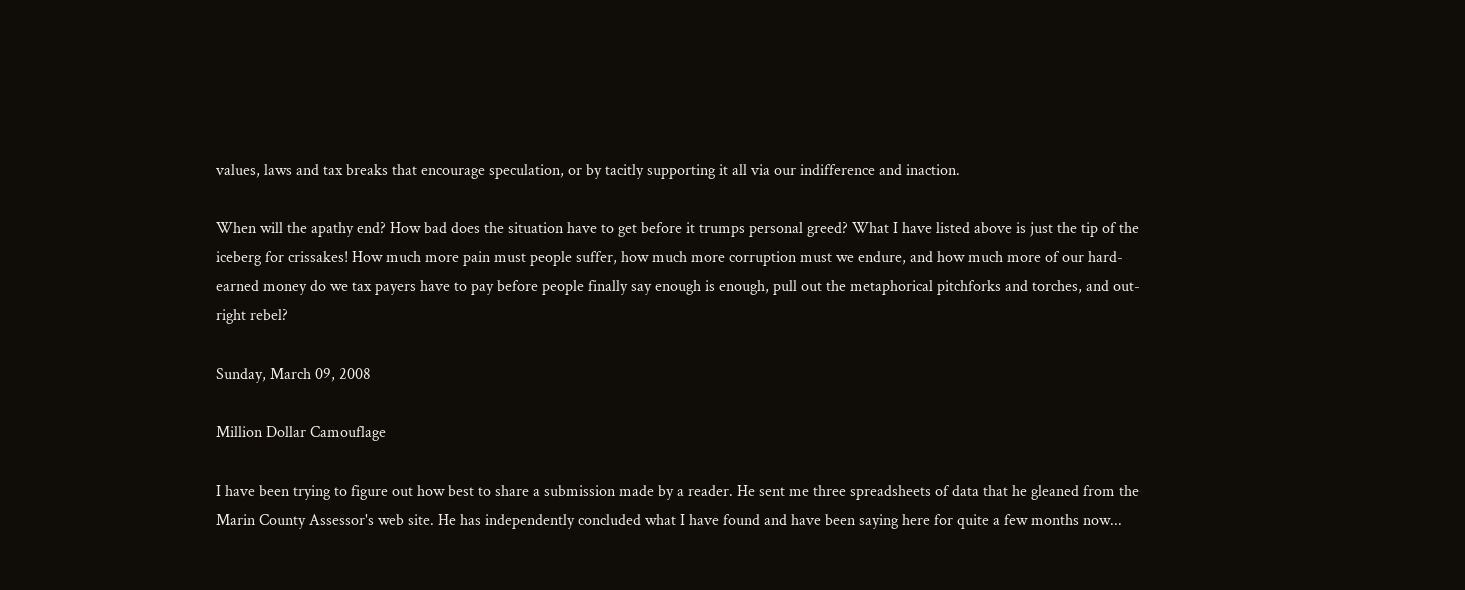values, laws and tax breaks that encourage speculation, or by tacitly supporting it all via our indifference and inaction.

When will the apathy end? How bad does the situation have to get before it trumps personal greed? What I have listed above is just the tip of the iceberg for crissakes! How much more pain must people suffer, how much more corruption must we endure, and how much more of our hard-earned money do we tax payers have to pay before people finally say enough is enough, pull out the metaphorical pitchforks and torches, and out-right rebel?

Sunday, March 09, 2008

Million Dollar Camouflage

I have been trying to figure out how best to share a submission made by a reader. He sent me three spreadsheets of data that he gleaned from the Marin County Assessor's web site. He has independently concluded what I have found and have been saying here for quite a few months now...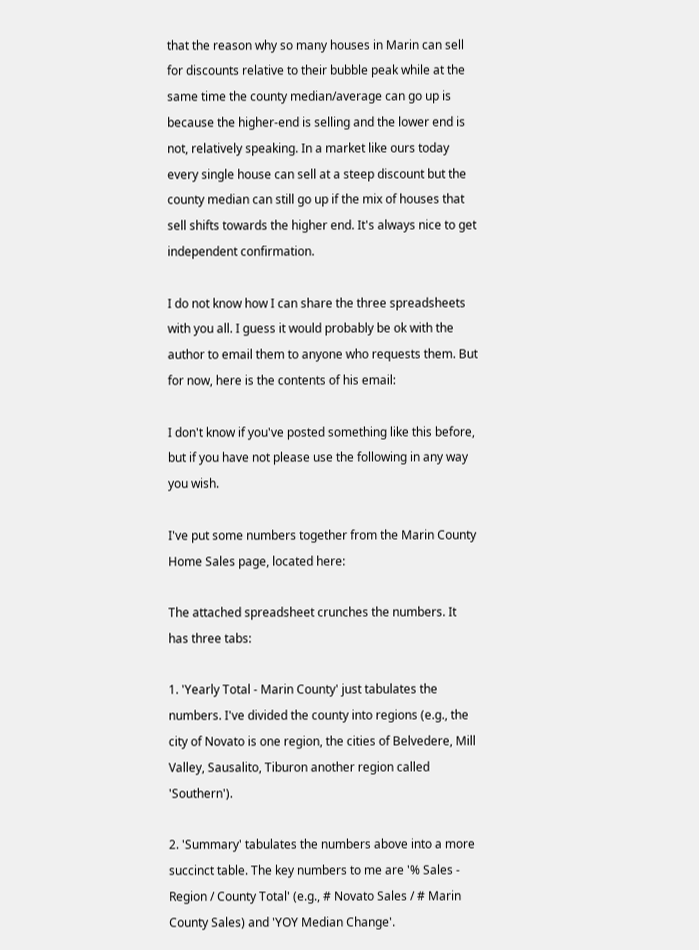that the reason why so many houses in Marin can sell for discounts relative to their bubble peak while at the same time the county median/average can go up is because the higher-end is selling and the lower end is not, relatively speaking. In a market like ours today every single house can sell at a steep discount but the county median can still go up if the mix of houses that sell shifts towards the higher end. It's always nice to get independent confirmation.

I do not know how I can share the three spreadsheets with you all. I guess it would probably be ok with the author to email them to anyone who requests them. But for now, here is the contents of his email:

I don't know if you've posted something like this before, but if you have not please use the following in any way you wish.

I've put some numbers together from the Marin County Home Sales page, located here:

The attached spreadsheet crunches the numbers. It has three tabs:

1. 'Yearly Total - Marin County' just tabulates the numbers. I've divided the county into regions (e.g., the city of Novato is one region, the cities of Belvedere, Mill Valley, Sausalito, Tiburon another region called 'Southern').

2. 'Summary' tabulates the numbers above into a more succinct table. The key numbers to me are '% Sales - Region / County Total' (e.g., # Novato Sales / # Marin County Sales) and 'YOY Median Change'.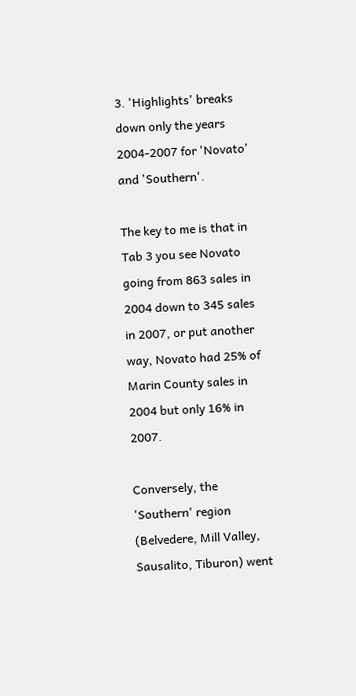3. 'Highlights' breaks down only the years 2004-2007 for 'Novato' and 'Southern'.

The key to me is that in Tab 3 you see Novato going from 863 sales in 2004 down to 345 sales in 2007, or put another way, Novato had 25% of Marin County sales in 2004 but only 16% in 2007.

Conversely, the 'Southern' region (Belvedere, Mill Valley, Sausalito, Tiburon) went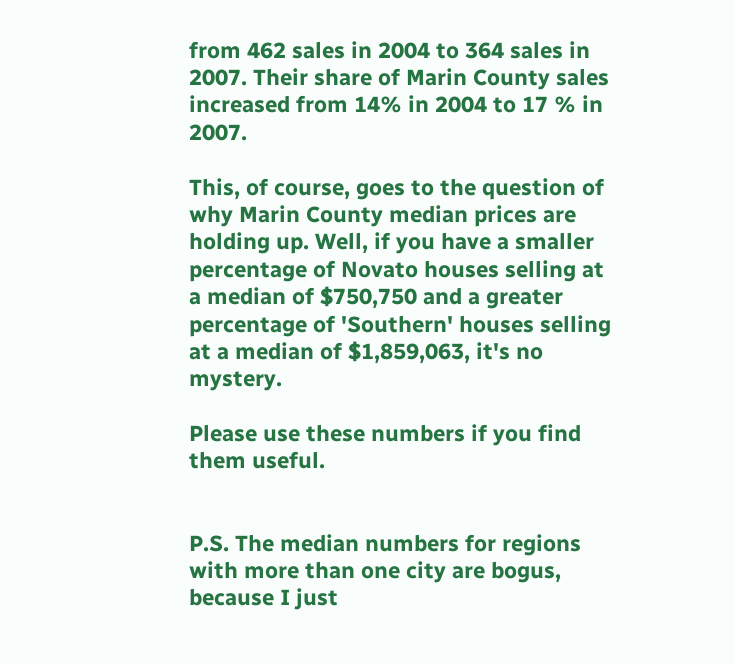from 462 sales in 2004 to 364 sales in 2007. Their share of Marin County sales increased from 14% in 2004 to 17 % in 2007.

This, of course, goes to the question of why Marin County median prices are holding up. Well, if you have a smaller percentage of Novato houses selling at a median of $750,750 and a greater percentage of 'Southern' houses selling at a median of $1,859,063, it's no mystery.

Please use these numbers if you find them useful.


P.S. The median numbers for regions with more than one city are bogus, because I just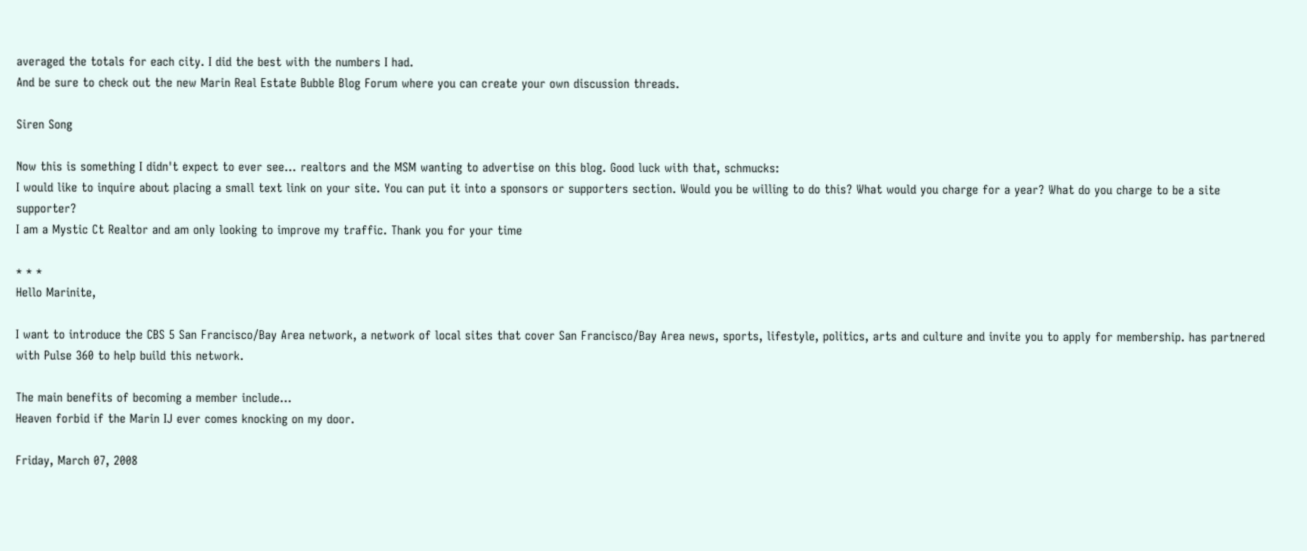averaged the totals for each city. I did the best with the numbers I had.
And be sure to check out the new Marin Real Estate Bubble Blog Forum where you can create your own discussion threads.

Siren Song

Now this is something I didn't expect to ever see... realtors and the MSM wanting to advertise on this blog. Good luck with that, schmucks:
I would like to inquire about placing a small text link on your site. You can put it into a sponsors or supporters section. Would you be willing to do this? What would you charge for a year? What do you charge to be a site supporter?
I am a Mystic Ct Realtor and am only looking to improve my traffic. Thank you for your time

* * *
Hello Marinite,

I want to introduce the CBS 5 San Francisco/Bay Area network, a network of local sites that cover San Francisco/Bay Area news, sports, lifestyle, politics, arts and culture and invite you to apply for membership. has partnered with Pulse 360 to help build this network.

The main benefits of becoming a member include...
Heaven forbid if the Marin IJ ever comes knocking on my door.

Friday, March 07, 2008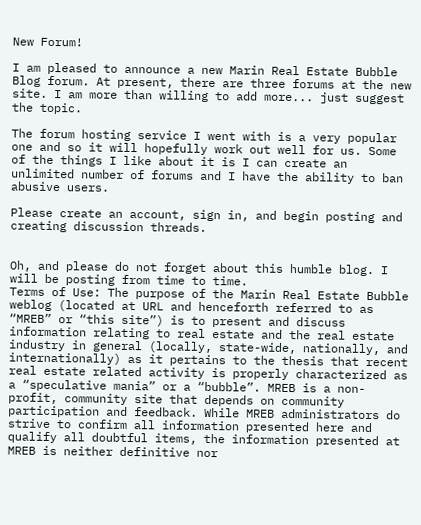New Forum!

I am pleased to announce a new Marin Real Estate Bubble Blog forum. At present, there are three forums at the new site. I am more than willing to add more... just suggest the topic.

The forum hosting service I went with is a very popular one and so it will hopefully work out well for us. Some of the things I like about it is I can create an unlimited number of forums and I have the ability to ban abusive users.

Please create an account, sign in, and begin posting and creating discussion threads.


Oh, and please do not forget about this humble blog. I will be posting from time to time.
Terms of Use: The purpose of the Marin Real Estate Bubble weblog (located at URL and henceforth referred to as “MREB” or “this site”) is to present and discuss information relating to real estate and the real estate industry in general (locally, state-wide, nationally, and internationally) as it pertains to the thesis that recent real estate related activity is properly characterized as a “speculative mania” or a “bubble”. MREB is a non-profit, community site that depends on community participation and feedback. While MREB administrators do strive to confirm all information presented here and qualify all doubtful items, the information presented at MREB is neither definitive nor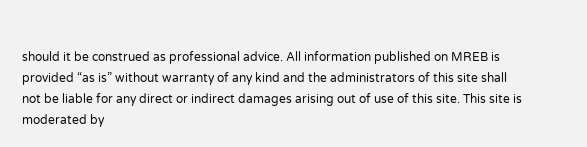should it be construed as professional advice. All information published on MREB is provided “as is” without warranty of any kind and the administrators of this site shall not be liable for any direct or indirect damages arising out of use of this site. This site is moderated by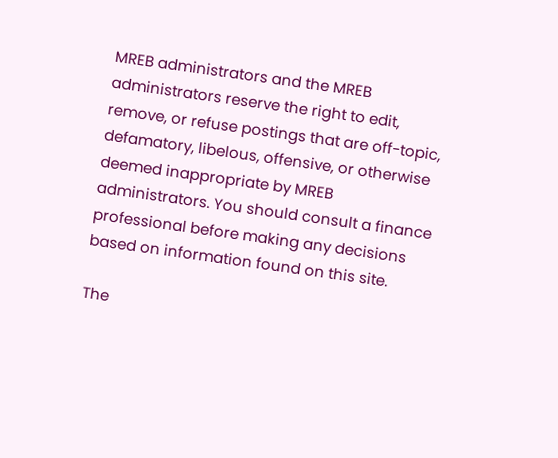MREB administrators and the MREB administrators reserve the right to edit, remove, or refuse postings that are off-topic, defamatory, libelous, offensive, or otherwise deemed inappropriate by MREB administrators. You should consult a finance professional before making any decisions based on information found on this site.

The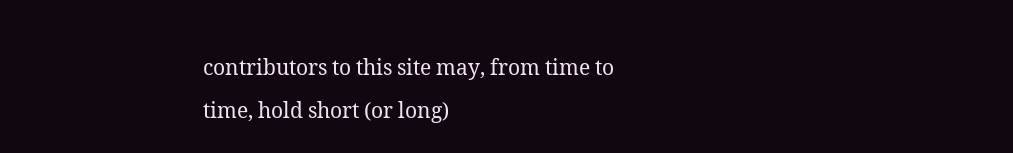contributors to this site may, from time to time, hold short (or long)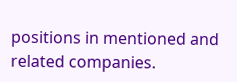positions in mentioned and related companies.